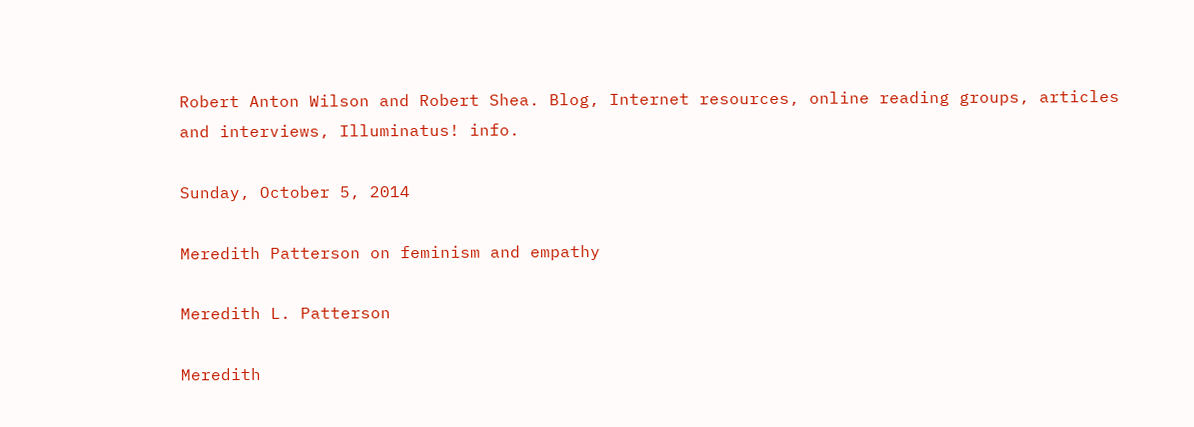Robert Anton Wilson and Robert Shea. Blog, Internet resources, online reading groups, articles and interviews, Illuminatus! info.

Sunday, October 5, 2014

Meredith Patterson on feminism and empathy

Meredith L. Patterson

Meredith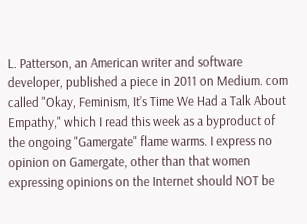L. Patterson, an American writer and software developer, published a piece in 2011 on Medium. com called "Okay, Feminism, It’s Time We Had a Talk About Empathy," which I read this week as a byproduct of the ongoing "Gamergate" flame warms. I express no opinion on Gamergate, other than that women expressing opinions on the Internet should NOT be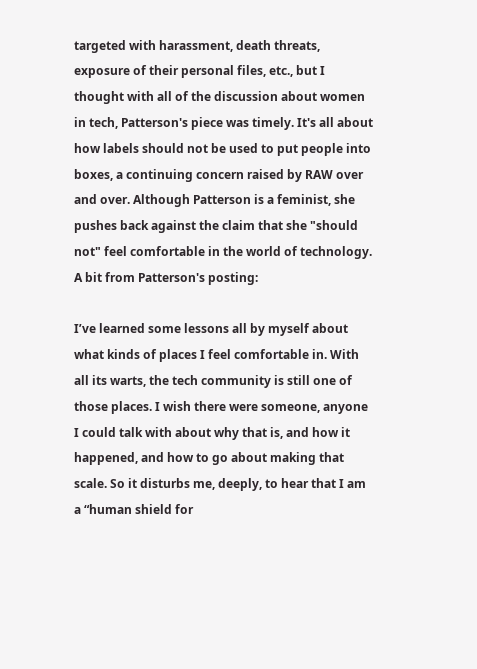targeted with harassment, death threats, exposure of their personal files, etc., but I thought with all of the discussion about women in tech, Patterson's piece was timely. It's all about how labels should not be used to put people into boxes, a continuing concern raised by RAW over and over. Although Patterson is a feminist, she pushes back against the claim that she "should not" feel comfortable in the world of technology. A bit from Patterson's posting:

I’ve learned some lessons all by myself about what kinds of places I feel comfortable in. With all its warts, the tech community is still one of those places. I wish there were someone, anyone I could talk with about why that is, and how it happened, and how to go about making that scale. So it disturbs me, deeply, to hear that I am a “human shield for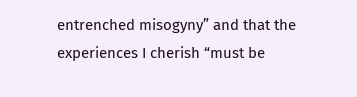entrenched misogyny” and that the experiences I cherish “must be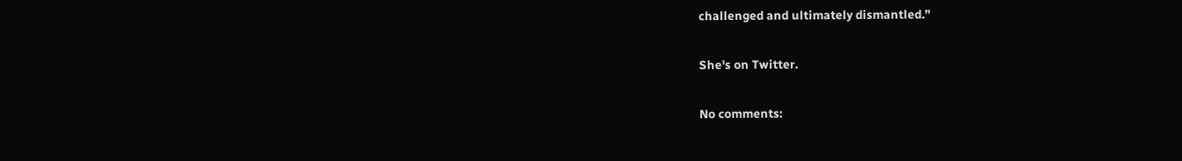challenged and ultimately dismantled.”

She's on Twitter.

No comments: